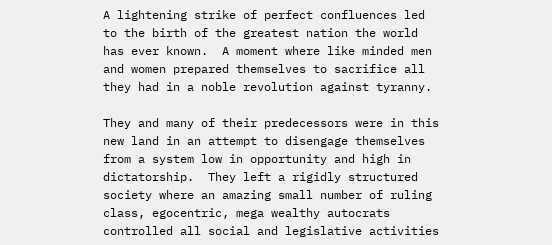A lightening strike of perfect confluences led to the birth of the greatest nation the world has ever known.  A moment where like minded men and women prepared themselves to sacrifice all they had in a noble revolution against tyranny.

They and many of their predecessors were in this new land in an attempt to disengage themselves from a system low in opportunity and high in dictatorship.  They left a rigidly structured society where an amazing small number of ruling class, egocentric, mega wealthy autocrats controlled all social and legislative activities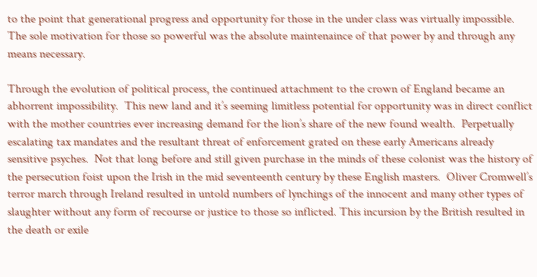to the point that generational progress and opportunity for those in the under class was virtually impossible.  The sole motivation for those so powerful was the absolute maintenaince of that power by and through any means necessary.

Through the evolution of political process, the continued attachment to the crown of England became an abhorrent impossibility.  This new land and it’s seeming limitless potential for opportunity was in direct conflict with the mother countries ever increasing demand for the lion’s share of the new found wealth.  Perpetually escalating tax mandates and the resultant threat of enforcement grated on these early Americans already sensitive psyches.  Not that long before and still given purchase in the minds of these colonist was the history of the persecution foist upon the Irish in the mid seventeenth century by these English masters.  Oliver Cromwell’s terror march through Ireland resulted in untold numbers of lynchings of the innocent and many other types of slaughter without any form of recourse or justice to those so inflicted. This incursion by the British resulted in the death or exile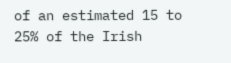of an estimated 15 to 25% of the Irish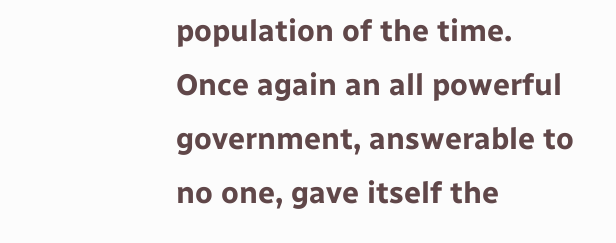population of the time.  Once again an all powerful government, answerable to no one, gave itself the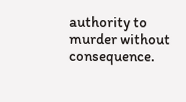authority to murder without consequence.